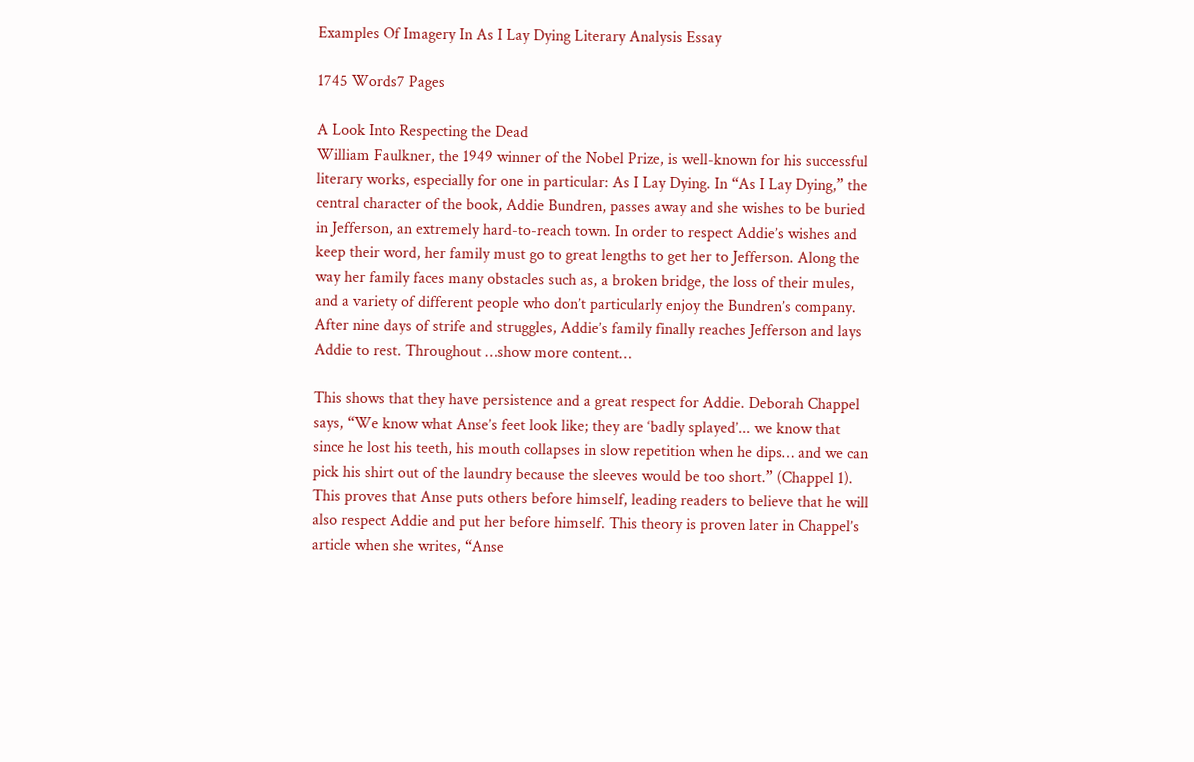Examples Of Imagery In As I Lay Dying Literary Analysis Essay

1745 Words7 Pages

A Look Into Respecting the Dead
William Faulkner, the 1949 winner of the Nobel Prize, is well-known for his successful literary works, especially for one in particular: As I Lay Dying. In “As I Lay Dying,” the central character of the book, Addie Bundren, passes away and she wishes to be buried in Jefferson, an extremely hard-to-reach town. In order to respect Addie’s wishes and keep their word, her family must go to great lengths to get her to Jefferson. Along the way her family faces many obstacles such as, a broken bridge, the loss of their mules, and a variety of different people who don’t particularly enjoy the Bundren’s company. After nine days of strife and struggles, Addie’s family finally reaches Jefferson and lays Addie to rest. Throughout …show more content…

This shows that they have persistence and a great respect for Addie. Deborah Chappel says, “We know what Anse’s feet look like; they are ‘badly splayed’... we know that since he lost his teeth, his mouth collapses in slow repetition when he dips… and we can pick his shirt out of the laundry because the sleeves would be too short.” (Chappel 1). This proves that Anse puts others before himself, leading readers to believe that he will also respect Addie and put her before himself. This theory is proven later in Chappel’s article when she writes, “Anse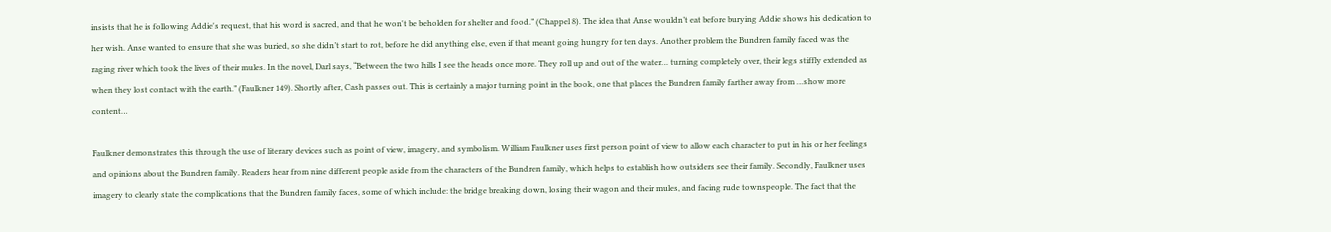insists that he is following Addie's request, that his word is sacred, and that he won't be beholden for shelter and food.” (Chappel 8). The idea that Anse wouldn’t eat before burying Addie shows his dedication to her wish. Anse wanted to ensure that she was buried, so she didn’t start to rot, before he did anything else, even if that meant going hungry for ten days. Another problem the Bundren family faced was the raging river which took the lives of their mules. In the novel, Darl says, “Between the two hills I see the heads once more. They roll up and out of the water… turning completely over, their legs stiffly extended as when they lost contact with the earth.” (Faulkner 149). Shortly after, Cash passes out. This is certainly a major turning point in the book, one that places the Bundren family farther away from …show more content…

Faulkner demonstrates this through the use of literary devices such as point of view, imagery, and symbolism. William Faulkner uses first person point of view to allow each character to put in his or her feelings and opinions about the Bundren family. Readers hear from nine different people aside from the characters of the Bundren family, which helps to establish how outsiders see their family. Secondly, Faulkner uses imagery to clearly state the complications that the Bundren family faces, some of which include: the bridge breaking down, losing their wagon and their mules, and facing rude townspeople. The fact that the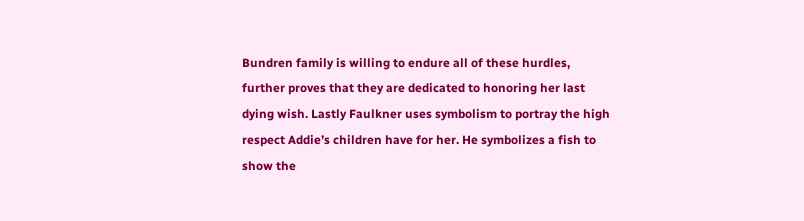Bundren family is willing to endure all of these hurdles, further proves that they are dedicated to honoring her last dying wish. Lastly Faulkner uses symbolism to portray the high respect Addie’s children have for her. He symbolizes a fish to show the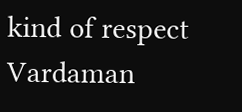kind of respect Vardaman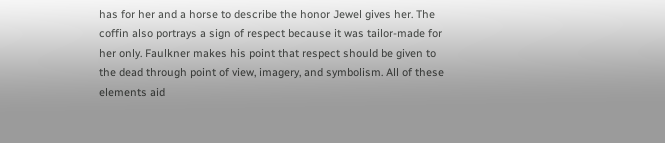has for her and a horse to describe the honor Jewel gives her. The coffin also portrays a sign of respect because it was tailor-made for her only. Faulkner makes his point that respect should be given to the dead through point of view, imagery, and symbolism. All of these elements aid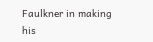Faulkner in making his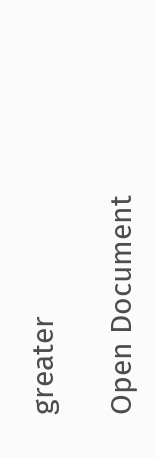greater

Open Document